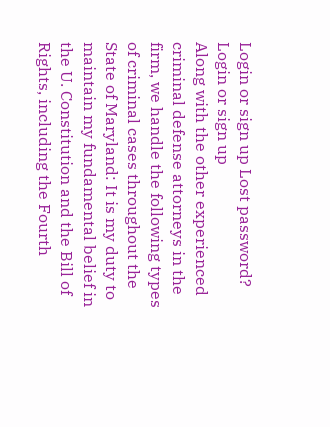Login or sign up Lost password?
Login or sign up
Along with the other experienced criminal defense attorneys in the firm, we handle the following types of criminal cases throughout the State of Maryland: It is my duty to maintain my fundamental belief in the U. Constitution and the Bill of Rights, including the Fourth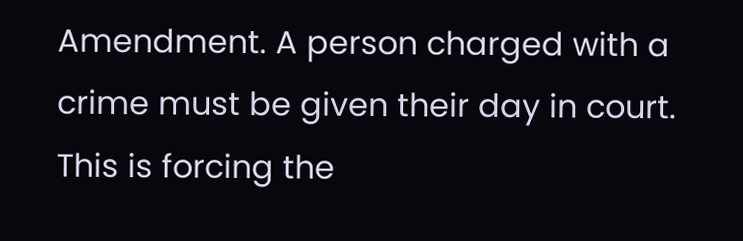Amendment. A person charged with a crime must be given their day in court. This is forcing the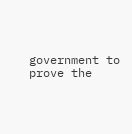government to prove the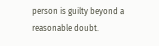person is guilty beyond a reasonable doubt.